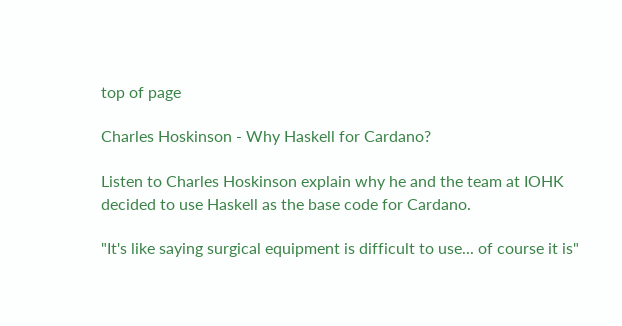top of page

Charles Hoskinson - Why Haskell for Cardano?

Listen to Charles Hoskinson explain why he and the team at IOHK decided to use Haskell as the base code for Cardano.

"It's like saying surgical equipment is difficult to use... of course it is"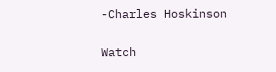-Charles Hoskinson

Watch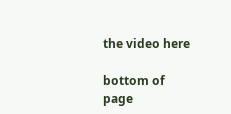the video here

bottom of page